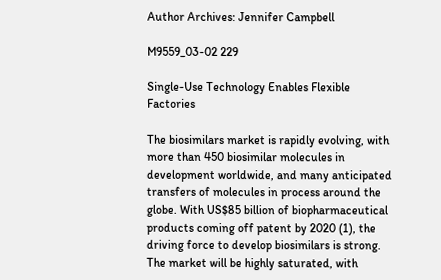Author Archives: Jennifer Campbell

M9559_03-02 229

Single-Use Technology Enables Flexible Factories

The biosimilars market is rapidly evolving, with more than 450 biosimilar molecules in development worldwide, and many anticipated transfers of molecules in process around the globe. With US$85 billion of biopharmaceutical products coming off patent by 2020 (1), the driving force to develop biosimilars is strong. The market will be highly saturated, with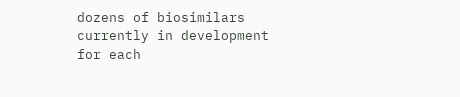dozens of biosimilars currently in development for each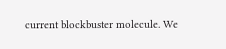current blockbuster molecule. We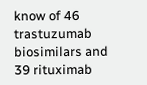know of 46 trastuzumab biosimilars and 39 rituximab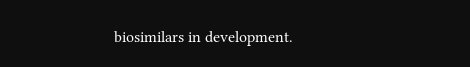biosimilars in development.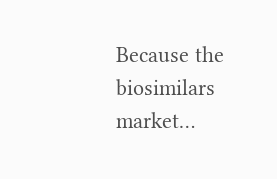Because the biosimilars market…